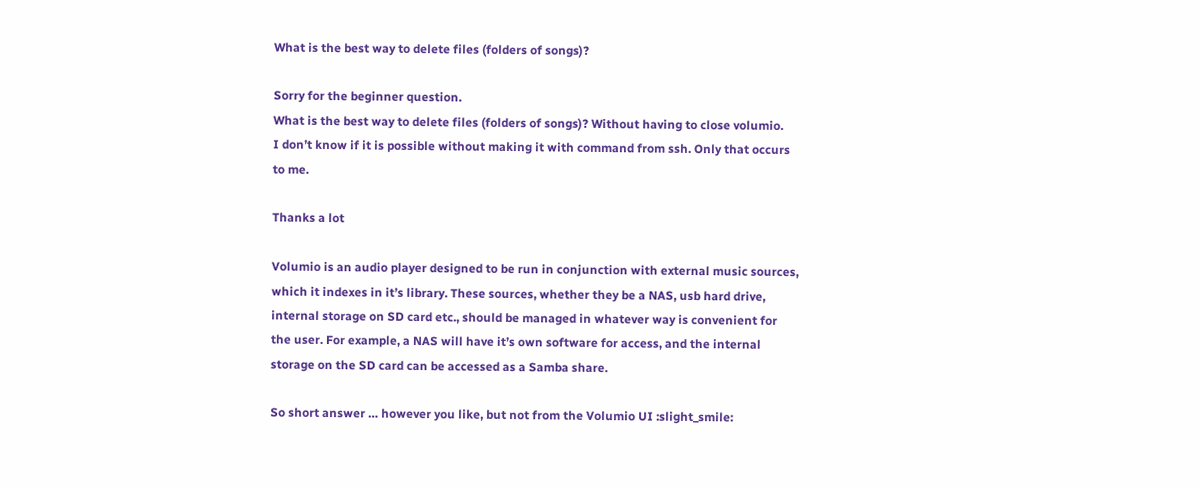What is the best way to delete files (folders of songs)?

Sorry for the beginner question.
What is the best way to delete files (folders of songs)? Without having to close volumio.
I don’t know if it is possible without making it with command from ssh. Only that occurs to me.

Thanks a lot

Volumio is an audio player designed to be run in conjunction with external music sources, which it indexes in it’s library. These sources, whether they be a NAS, usb hard drive, internal storage on SD card etc., should be managed in whatever way is convenient for the user. For example, a NAS will have it’s own software for access, and the internal storage on the SD card can be accessed as a Samba share.

So short answer … however you like, but not from the Volumio UI :slight_smile: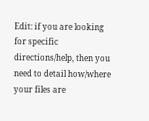Edit: if you are looking for specific directions/help, then you need to detail how/where your files are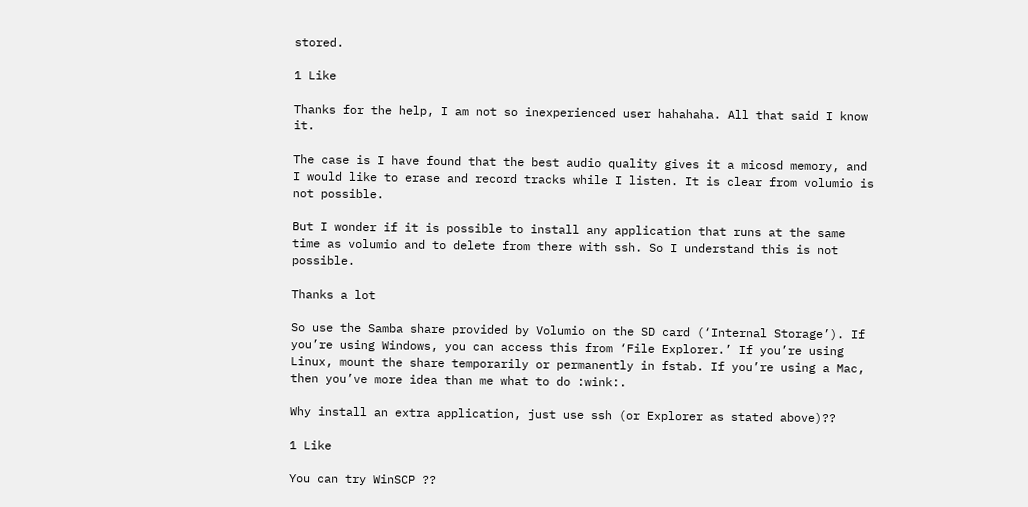stored.

1 Like

Thanks for the help, I am not so inexperienced user hahahaha. All that said I know it.

The case is I have found that the best audio quality gives it a micosd memory, and I would like to erase and record tracks while I listen. It is clear from volumio is not possible.

But I wonder if it is possible to install any application that runs at the same time as volumio and to delete from there with ssh. So I understand this is not possible.

Thanks a lot

So use the Samba share provided by Volumio on the SD card (‘Internal Storage’). If you’re using Windows, you can access this from ‘File Explorer.’ If you’re using Linux, mount the share temporarily or permanently in fstab. If you’re using a Mac, then you’ve more idea than me what to do :wink:.

Why install an extra application, just use ssh (or Explorer as stated above)??

1 Like

You can try WinSCP ??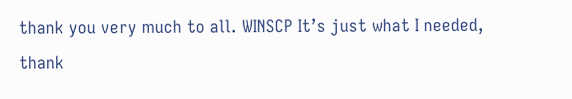thank you very much to all. WINSCP It’s just what I needed, thank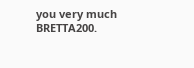you very much BRETTA200.